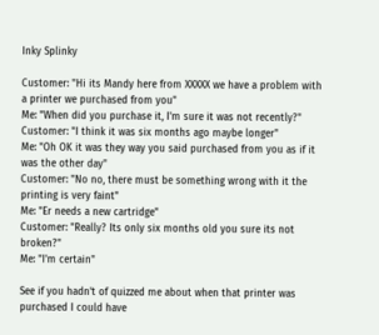Inky Splinky

Customer: "Hi its Mandy here from XXXXX we have a problem with a printer we purchased from you"
Me: "When did you purchase it, I'm sure it was not recently?"
Customer: "I think it was six months ago maybe longer"
Me: "Oh OK it was they way you said purchased from you as if it was the other day"
Customer: "No no, there must be something wrong with it the printing is very faint"
Me: "Er needs a new cartridge"
Customer: "Really? Its only six months old you sure its not broken?"
Me: "I'm certain"

See if you hadn't of quizzed me about when that printer was purchased I could have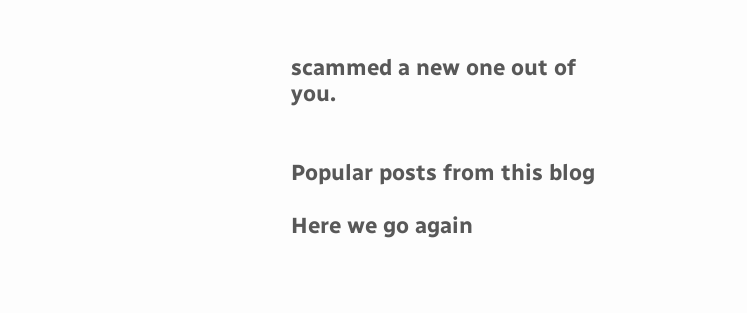scammed a new one out of you.


Popular posts from this blog

Here we go again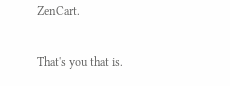ZenCart.

That's you that is.